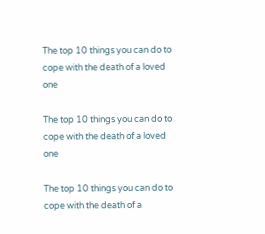The top 10 things you can do to cope with the death of a loved one

The top 10 things you can do to cope with the death of a loved one

The top 10 things you can do to cope with the death of a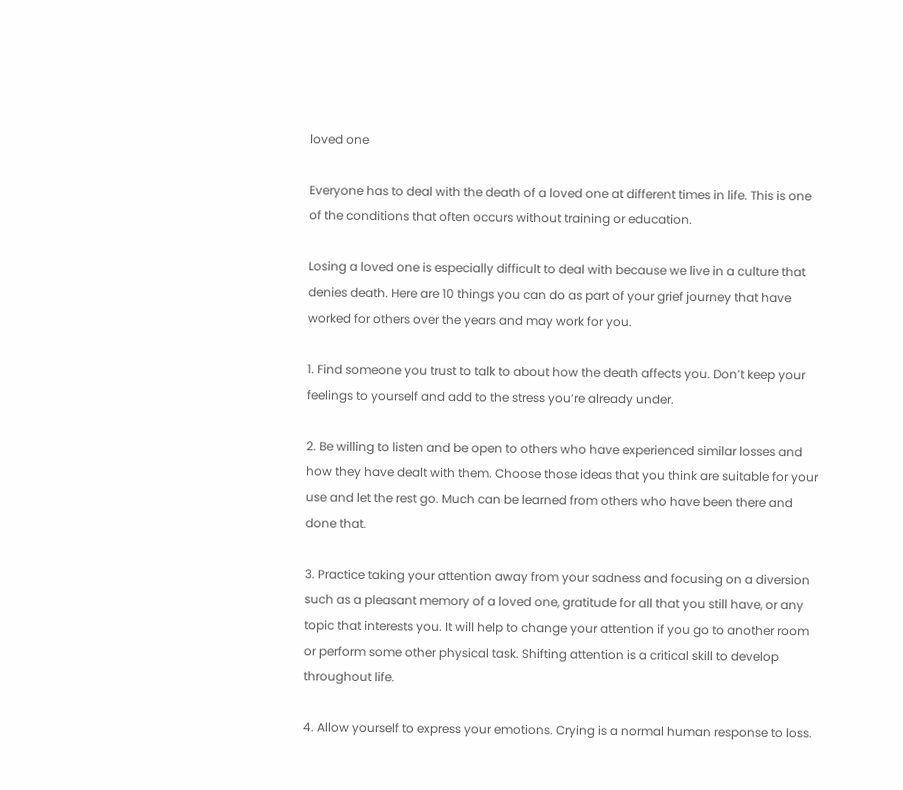loved one

Everyone has to deal with the death of a loved one at different times in life. This is one of the conditions that often occurs without training or education.

Losing a loved one is especially difficult to deal with because we live in a culture that denies death. Here are 10 things you can do as part of your grief journey that have worked for others over the years and may work for you.

1. Find someone you trust to talk to about how the death affects you. Don’t keep your feelings to yourself and add to the stress you’re already under.

2. Be willing to listen and be open to others who have experienced similar losses and how they have dealt with them. Choose those ideas that you think are suitable for your use and let the rest go. Much can be learned from others who have been there and done that.

3. Practice taking your attention away from your sadness and focusing on a diversion such as a pleasant memory of a loved one, gratitude for all that you still have, or any topic that interests you. It will help to change your attention if you go to another room or perform some other physical task. Shifting attention is a critical skill to develop throughout life.

4. Allow yourself to express your emotions. Crying is a normal human response to loss.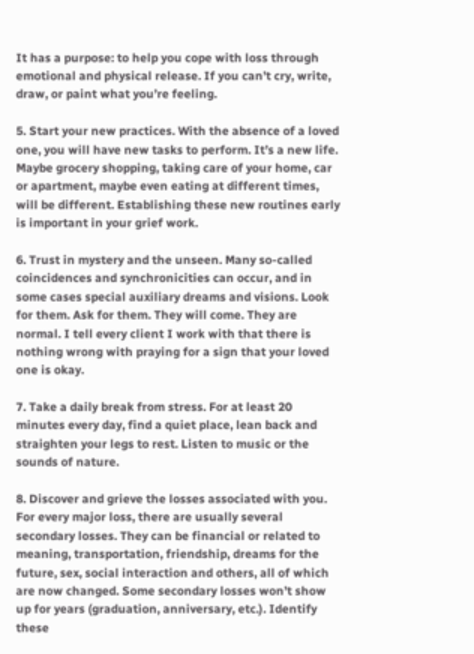It has a purpose: to help you cope with loss through emotional and physical release. If you can’t cry, write, draw, or paint what you’re feeling.

5. Start your new practices. With the absence of a loved one, you will have new tasks to perform. It’s a new life. Maybe grocery shopping, taking care of your home, car or apartment, maybe even eating at different times, will be different. Establishing these new routines early is important in your grief work.

6. Trust in mystery and the unseen. Many so-called coincidences and synchronicities can occur, and in some cases special auxiliary dreams and visions. Look for them. Ask for them. They will come. They are normal. I tell every client I work with that there is nothing wrong with praying for a sign that your loved one is okay.

7. Take a daily break from stress. For at least 20 minutes every day, find a quiet place, lean back and straighten your legs to rest. Listen to music or the sounds of nature.

8. Discover and grieve the losses associated with you. For every major loss, there are usually several secondary losses. They can be financial or related to meaning, transportation, friendship, dreams for the future, sex, social interaction and others, all of which are now changed. Some secondary losses won’t show up for years (graduation, anniversary, etc.). Identify these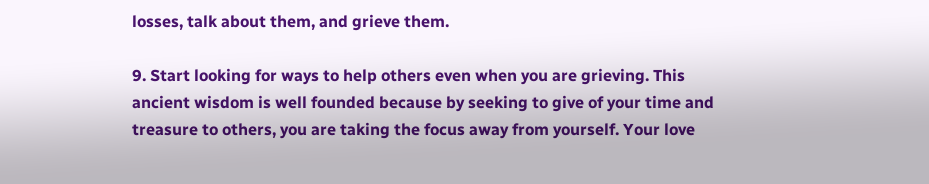losses, talk about them, and grieve them.

9. Start looking for ways to help others even when you are grieving. This ancient wisdom is well founded because by seeking to give of your time and treasure to others, you are taking the focus away from yourself. Your love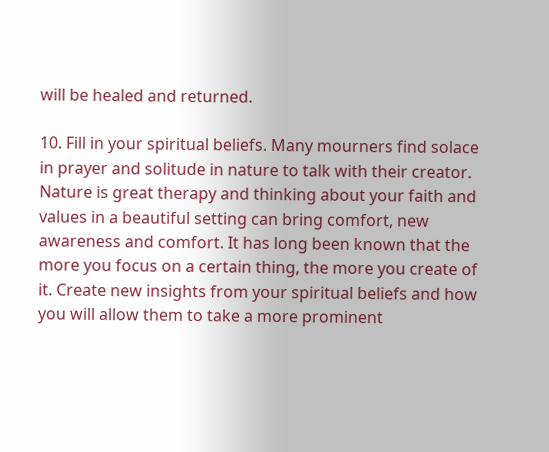will be healed and returned.

10. Fill in your spiritual beliefs. Many mourners find solace in prayer and solitude in nature to talk with their creator. Nature is great therapy and thinking about your faith and values in a beautiful setting can bring comfort, new awareness and comfort. It has long been known that the more you focus on a certain thing, the more you create of it. Create new insights from your spiritual beliefs and how you will allow them to take a more prominent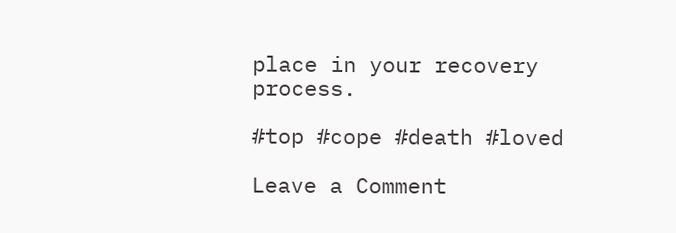place in your recovery process.

#top #cope #death #loved

Leave a Comment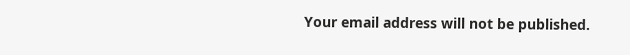Your email address will not be published.